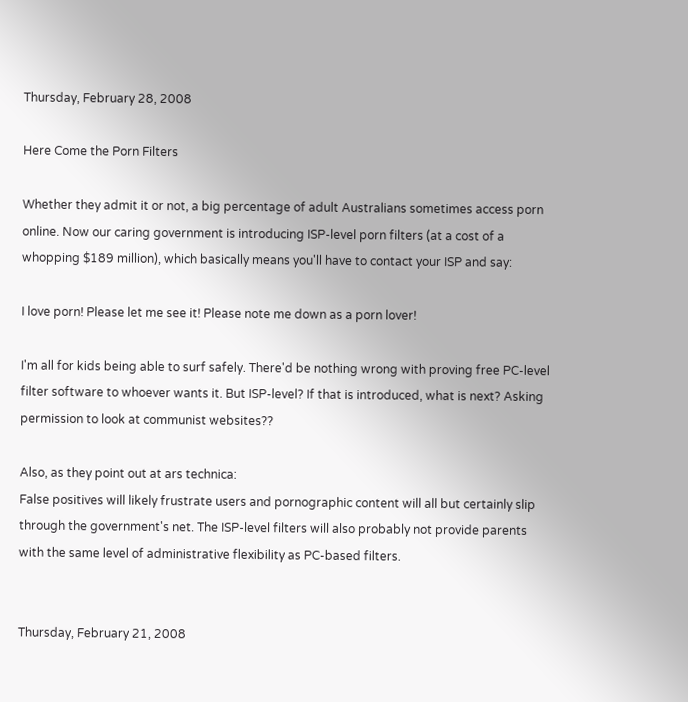Thursday, February 28, 2008

Here Come the Porn Filters

Whether they admit it or not, a big percentage of adult Australians sometimes access porn online. Now our caring government is introducing ISP-level porn filters (at a cost of a whopping $189 million), which basically means you'll have to contact your ISP and say:

I love porn! Please let me see it! Please note me down as a porn lover!

I'm all for kids being able to surf safely. There'd be nothing wrong with proving free PC-level filter software to whoever wants it. But ISP-level? If that is introduced, what is next? Asking permission to look at communist websites??

Also, as they point out at ars technica:
False positives will likely frustrate users and pornographic content will all but certainly slip through the government's net. The ISP-level filters will also probably not provide parents with the same level of administrative flexibility as PC-based filters.


Thursday, February 21, 2008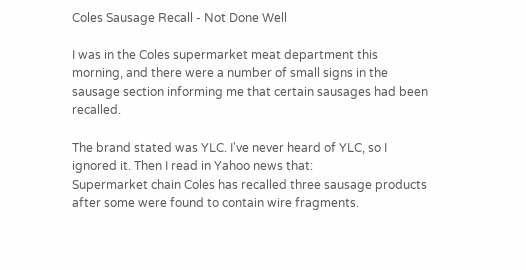Coles Sausage Recall - Not Done Well

I was in the Coles supermarket meat department this morning, and there were a number of small signs in the sausage section informing me that certain sausages had been recalled.

The brand stated was YLC. I've never heard of YLC, so I ignored it. Then I read in Yahoo news that:
Supermarket chain Coles has recalled three sausage products after some were found to contain wire fragments.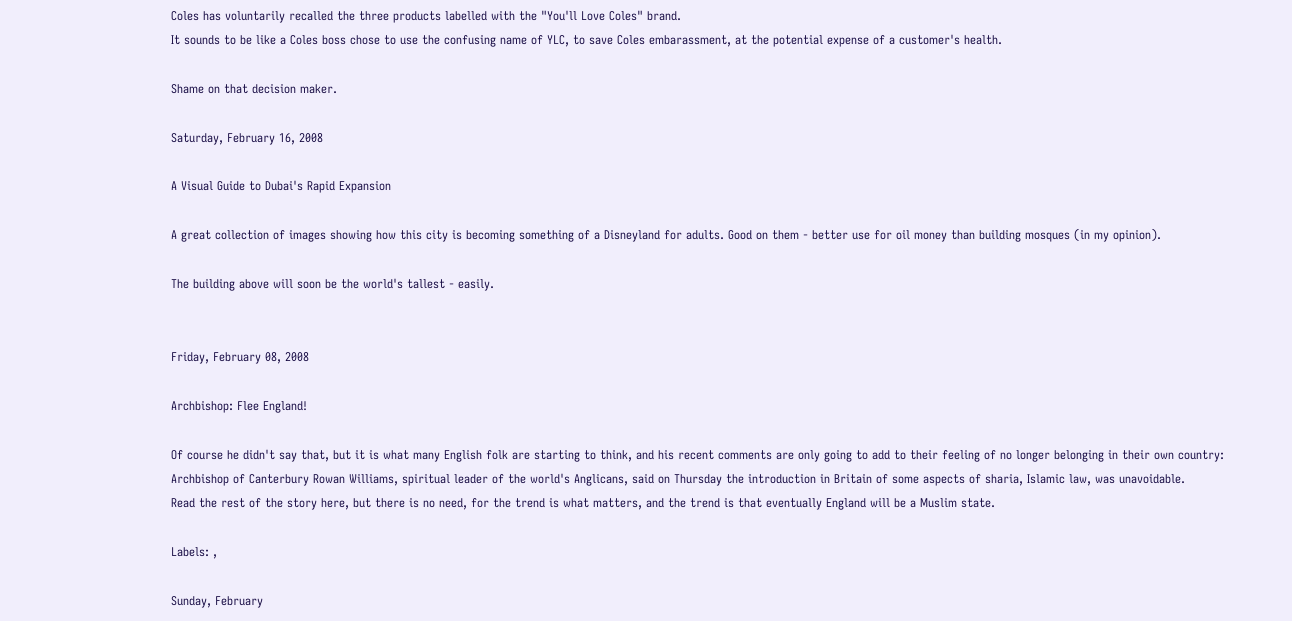Coles has voluntarily recalled the three products labelled with the "You'll Love Coles" brand.
It sounds to be like a Coles boss chose to use the confusing name of YLC, to save Coles embarassment, at the potential expense of a customer's health.

Shame on that decision maker.

Saturday, February 16, 2008

A Visual Guide to Dubai's Rapid Expansion

A great collection of images showing how this city is becoming something of a Disneyland for adults. Good on them - better use for oil money than building mosques (in my opinion).

The building above will soon be the world's tallest - easily.


Friday, February 08, 2008

Archbishop: Flee England!

Of course he didn't say that, but it is what many English folk are starting to think, and his recent comments are only going to add to their feeling of no longer belonging in their own country:
Archbishop of Canterbury Rowan Williams, spiritual leader of the world's Anglicans, said on Thursday the introduction in Britain of some aspects of sharia, Islamic law, was unavoidable.
Read the rest of the story here, but there is no need, for the trend is what matters, and the trend is that eventually England will be a Muslim state.

Labels: ,

Sunday, February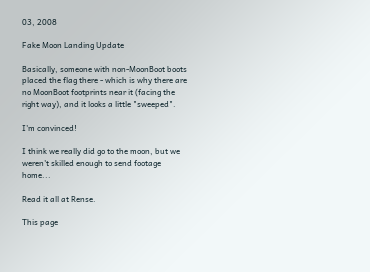03, 2008

Fake Moon Landing Update

Basically, someone with non-MoonBoot boots placed the flag there - which is why there are no MoonBoot footprints near it (facing the right way), and it looks a little "sweeped".

I'm convinced!

I think we really did go to the moon, but we weren't skilled enough to send footage home...

Read it all at Rense.

This page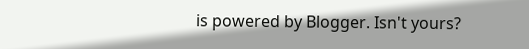is powered by Blogger. Isn't yours?